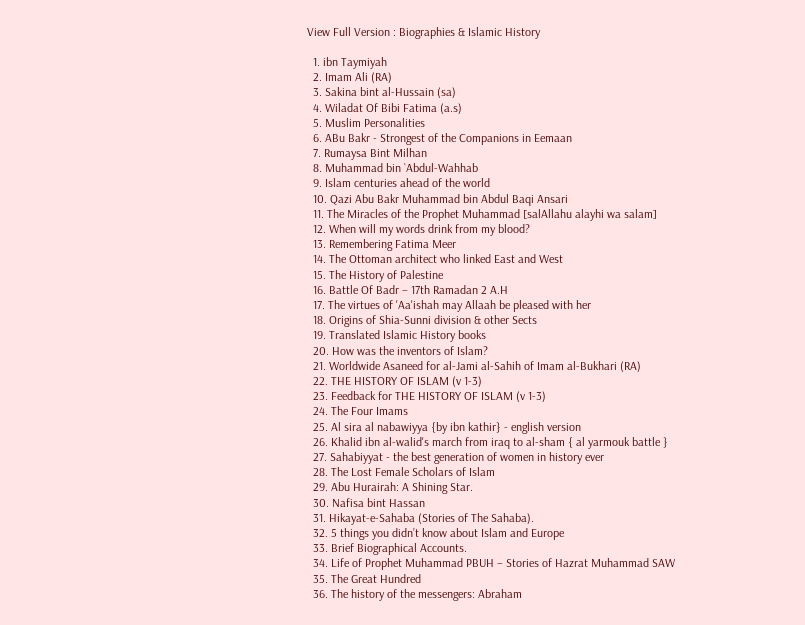View Full Version : Biographies & Islamic History

  1. ibn Taymiyah
  2. Imam Ali (RA)
  3. Sakina bint al-Hussain (sa)
  4. Wiladat Of Bibi Fatima (a.s)
  5. Muslim Personalities
  6. ABu Bakr - Strongest of the Companions in Eemaan
  7. Rumaysa Bint Milhan
  8. Muhammad bin `Abdul-Wahhab
  9. Islam centuries ahead of the world
  10. Qazi Abu Bakr Muhammad bin Abdul Baqi Ansari
  11. The Miracles of the Prophet Muhammad [salAllahu alayhi wa salam]
  12. When will my words drink from my blood?
  13. Remembering Fatima Meer
  14. The Ottoman architect who linked East and West
  15. The History of Palestine
  16. Battle Of Badr – 17th Ramadan 2 A.H
  17. The virtues of 'Aa'ishah may Allaah be pleased with her
  18. Origins of Shia-Sunni division & other Sects
  19. Translated Islamic History books
  20. How was the inventors of Islam?
  21. Worldwide Asaneed for al-Jami al-Sahih of Imam al-Bukhari (RA)
  22. THE HISTORY OF ISLAM (v 1-3)
  23. Feedback for THE HISTORY OF ISLAM (v 1-3)
  24. The Four Imams
  25. Al sira al nabawiyya {by ibn kathir} - english version
  26. Khalid ibn al-walid's march from iraq to al-sham { al yarmouk battle }
  27. Sahabiyyat - the best generation of women in history ever
  28. The Lost Female Scholars of Islam
  29. Abu Hurairah: A Shining Star.
  30. Nafisa bint Hassan
  31. Hikayat-e-Sahaba (Stories of The Sahaba).
  32. 5 things you didn’t know about Islam and Europe
  33. Brief Biographical Accounts.
  34. Life of Prophet Muhammad PBUH – Stories of Hazrat Muhammad SAW
  35. The Great Hundred
  36. The history of the messengers: Abraham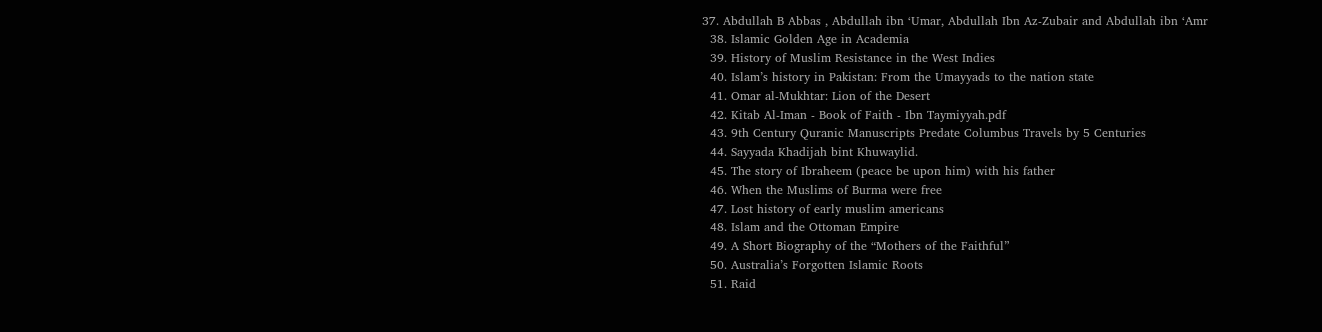37. Abdullah B Abbas , Abdullah ibn ‘Umar, Abdullah Ibn Az-Zubair and Abdullah ibn ‘Amr
  38. Islamic Golden Age in Academia
  39. History of Muslim Resistance in the West Indies
  40. Islam’s history in Pakistan: From the Umayyads to the nation state
  41. Omar al-Mukhtar: Lion of the Desert
  42. Kitab Al-Iman - Book of Faith - Ibn Taymiyyah.pdf
  43. 9th Century Quranic Manuscripts Predate Columbus Travels by 5 Centuries
  44. Sayyada Khadijah bint Khuwaylid.
  45. The story of Ibraheem (peace be upon him) with his father
  46. When the Muslims of Burma were free
  47. Lost history of early muslim americans
  48. Islam and the Ottoman Empire
  49. A Short Biography of the “Mothers of the Faithful”
  50. Australia’s Forgotten Islamic Roots
  51. Raid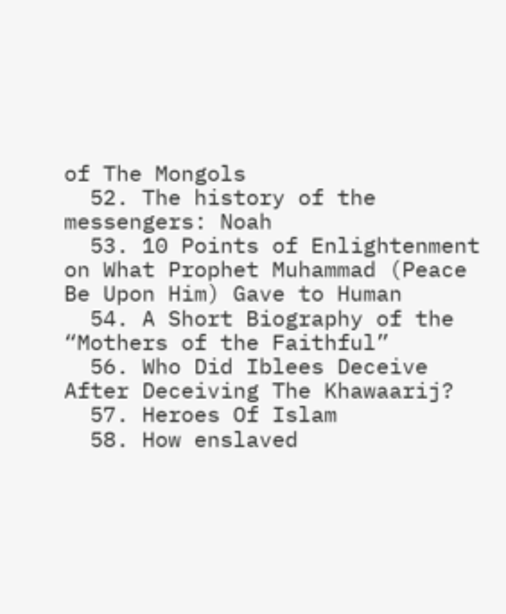of The Mongols
  52. The history of the messengers: Noah
  53. 10 Points of Enlightenment on What Prophet Muhammad (Peace Be Upon Him) Gave to Human
  54. A Short Biography of the “Mothers of the Faithful”
  56. Who Did Iblees Deceive After Deceiving The Khawaarij?
  57. Heroes Of Islam
  58. How enslaved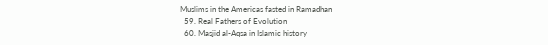Muslims in the Americas fasted in Ramadhan
  59. Real Fathers of Evolution
  60. Masjid al-Aqsa in Islamic history